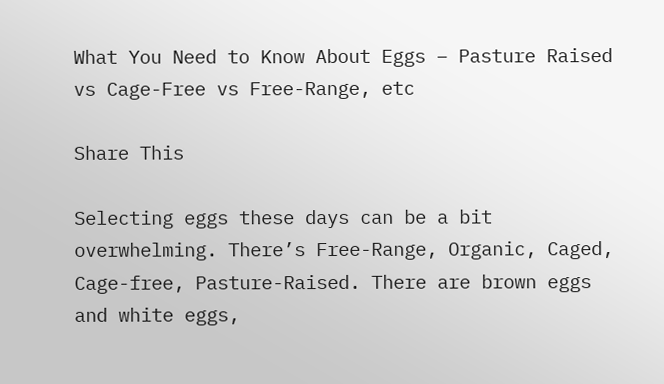What You Need to Know About Eggs – Pasture Raised vs Cage-Free vs Free-Range, etc

Share This

Selecting eggs these days can be a bit overwhelming. There’s Free-Range, Organic, Caged, Cage-free, Pasture-Raised. There are brown eggs and white eggs,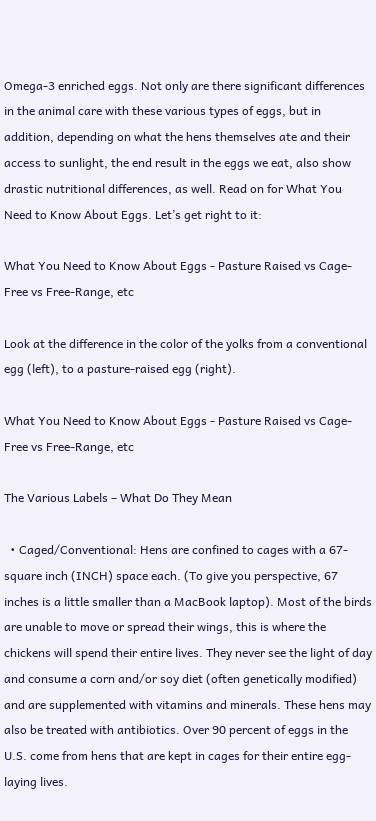Omega-3 enriched eggs. Not only are there significant differences in the animal care with these various types of eggs, but in addition, depending on what the hens themselves ate and their access to sunlight, the end result in the eggs we eat, also show drastic nutritional differences, as well. Read on for What You Need to Know About Eggs. Let’s get right to it:

What You Need to Know About Eggs - Pasture Raised vs Cage-Free vs Free-Range, etc

Look at the difference in the color of the yolks from a conventional egg (left), to a pasture-raised egg (right).

What You Need to Know About Eggs - Pasture Raised vs Cage-Free vs Free-Range, etc

The Various Labels – What Do They Mean

  • Caged/Conventional: Hens are confined to cages with a 67-square inch (INCH) space each. (To give you perspective, 67 inches is a little smaller than a MacBook laptop). Most of the birds are unable to move or spread their wings, this is where the chickens will spend their entire lives. They never see the light of day and consume a corn and/or soy diet (often genetically modified) and are supplemented with vitamins and minerals. These hens may also be treated with antibiotics. Over 90 percent of eggs in the U.S. come from hens that are kept in cages for their entire egg-laying lives.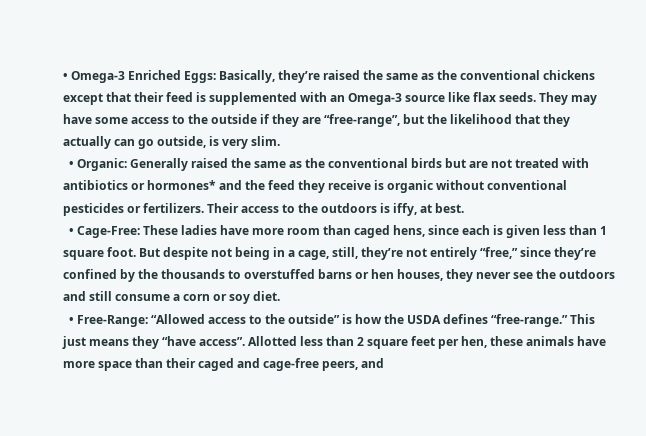• Omega-3 Enriched Eggs: Basically, they’re raised the same as the conventional chickens except that their feed is supplemented with an Omega-3 source like flax seeds. They may have some access to the outside if they are “free-range”, but the likelihood that they actually can go outside, is very slim.
  • Organic: Generally raised the same as the conventional birds but are not treated with antibiotics or hormones* and the feed they receive is organic without conventional pesticides or fertilizers. Their access to the outdoors is iffy, at best.
  • Cage-Free: These ladies have more room than caged hens, since each is given less than 1 square foot. But despite not being in a cage, still, they’re not entirely “free,” since they’re confined by the thousands to overstuffed barns or hen houses, they never see the outdoors and still consume a corn or soy diet.
  • Free-Range: “Allowed access to the outside” is how the USDA defines “free-range.” This just means they “have access”. Allotted less than 2 square feet per hen, these animals have more space than their caged and cage-free peers, and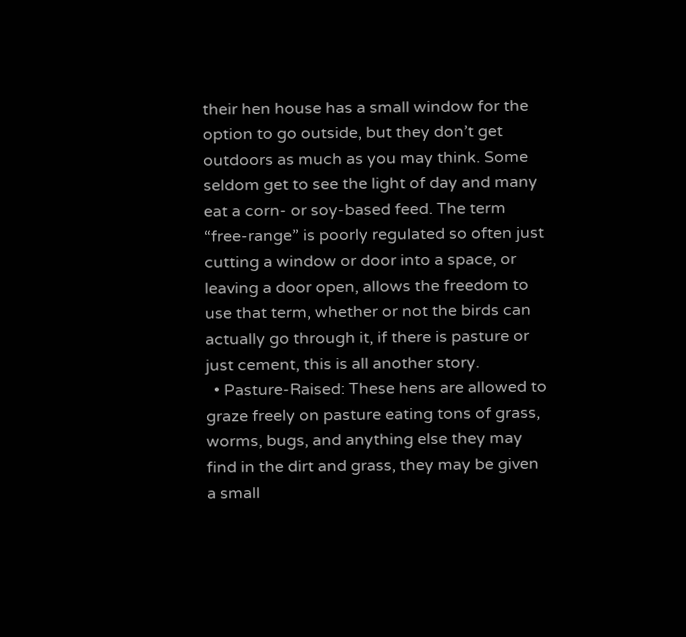their hen house has a small window for the option to go outside, but they don’t get outdoors as much as you may think. Some seldom get to see the light of day and many eat a corn- or soy-based feed. The term “free-range” is poorly regulated so often just cutting a window or door into a space, or leaving a door open, allows the freedom to use that term, whether or not the birds can actually go through it, if there is pasture or just cement, this is all another story.
  • Pasture-Raised: These hens are allowed to graze freely on pasture eating tons of grass, worms, bugs, and anything else they may find in the dirt and grass, they may be given a small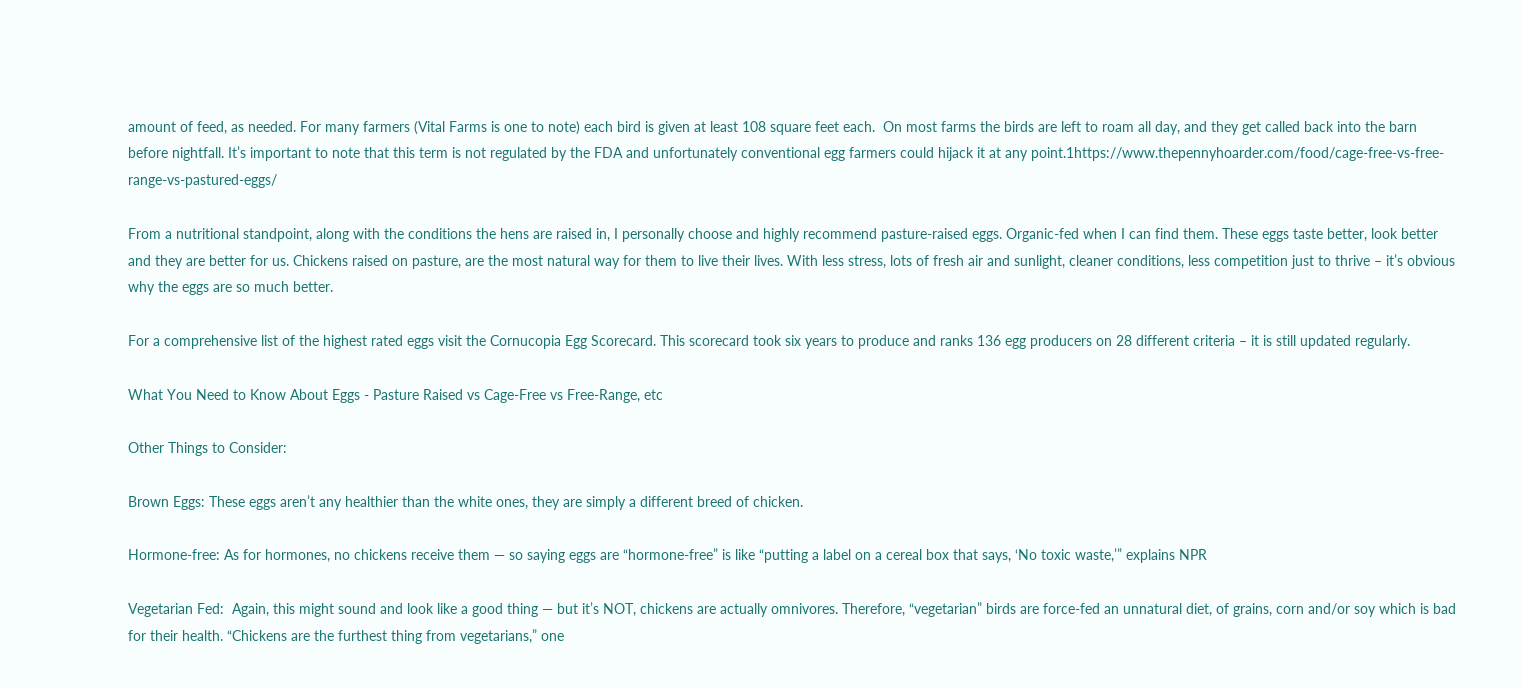amount of feed, as needed. For many farmers (Vital Farms is one to note) each bird is given at least 108 square feet each.  On most farms the birds are left to roam all day, and they get called back into the barn before nightfall. It’s important to note that this term is not regulated by the FDA and unfortunately conventional egg farmers could hijack it at any point.1https://www.thepennyhoarder.com/food/cage-free-vs-free-range-vs-pastured-eggs/

From a nutritional standpoint, along with the conditions the hens are raised in, I personally choose and highly recommend pasture-raised eggs. Organic-fed when I can find them. These eggs taste better, look better and they are better for us. Chickens raised on pasture, are the most natural way for them to live their lives. With less stress, lots of fresh air and sunlight, cleaner conditions, less competition just to thrive – it’s obvious why the eggs are so much better.

For a comprehensive list of the highest rated eggs visit the Cornucopia Egg Scorecard. This scorecard took six years to produce and ranks 136 egg producers on 28 different criteria – it is still updated regularly.

What You Need to Know About Eggs - Pasture Raised vs Cage-Free vs Free-Range, etc

Other Things to Consider:

Brown Eggs: These eggs aren’t any healthier than the white ones, they are simply a different breed of chicken.

Hormone-free: As for hormones, no chickens receive them — so saying eggs are “hormone-free” is like “putting a label on a cereal box that says, ‘No toxic waste,’” explains NPR

Vegetarian Fed:  Again, this might sound and look like a good thing — but it’s NOT, chickens are actually omnivores. Therefore, “vegetarian” birds are force-fed an unnatural diet, of grains, corn and/or soy which is bad for their health. “Chickens are the furthest thing from vegetarians,” one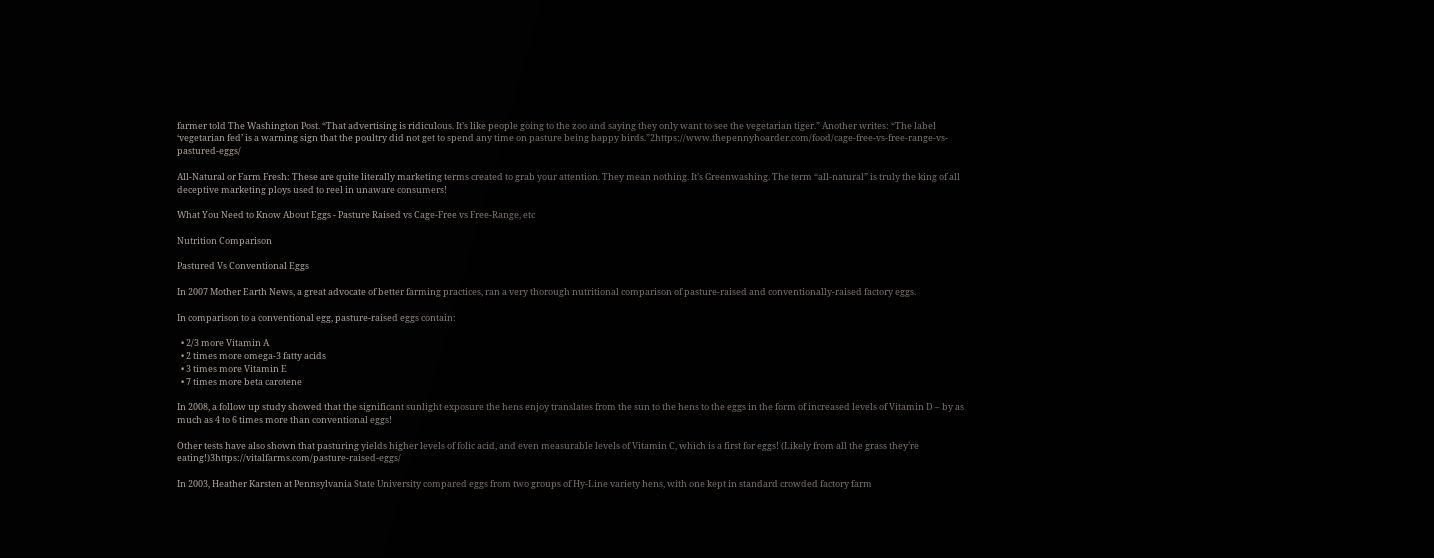farmer told The Washington Post. “That advertising is ridiculous. It’s like people going to the zoo and saying they only want to see the vegetarian tiger.” Another writes: “The label ‘vegetarian fed’ is a warning sign that the poultry did not get to spend any time on pasture being happy birds.”2https://www.thepennyhoarder.com/food/cage-free-vs-free-range-vs-pastured-eggs/

All-Natural or Farm Fresh: These are quite literally marketing terms created to grab your attention. They mean nothing. It’s Greenwashing. The term “all-natural” is truly the king of all deceptive marketing ploys used to reel in unaware consumers!

What You Need to Know About Eggs - Pasture Raised vs Cage-Free vs Free-Range, etc

Nutrition Comparison

Pastured Vs Conventional Eggs

In 2007 Mother Earth News, a great advocate of better farming practices, ran a very thorough nutritional comparison of pasture-raised and conventionally-raised factory eggs.

In comparison to a conventional egg, pasture-raised eggs contain:

  • 2/3 more Vitamin A
  • 2 times more omega-3 fatty acids
  • 3 times more Vitamin E
  • 7 times more beta carotene

In 2008, a follow up study showed that the significant sunlight exposure the hens enjoy translates from the sun to the hens to the eggs in the form of increased levels of Vitamin D – by as much as 4 to 6 times more than conventional eggs!

Other tests have also shown that pasturing yields higher levels of folic acid, and even measurable levels of Vitamin C, which is a first for eggs! (Likely from all the grass they’re eating!)3https://vitalfarms.com/pasture-raised-eggs/

In 2003, Heather Karsten at Pennsylvania State University compared eggs from two groups of Hy-Line variety hens, with one kept in standard crowded factory farm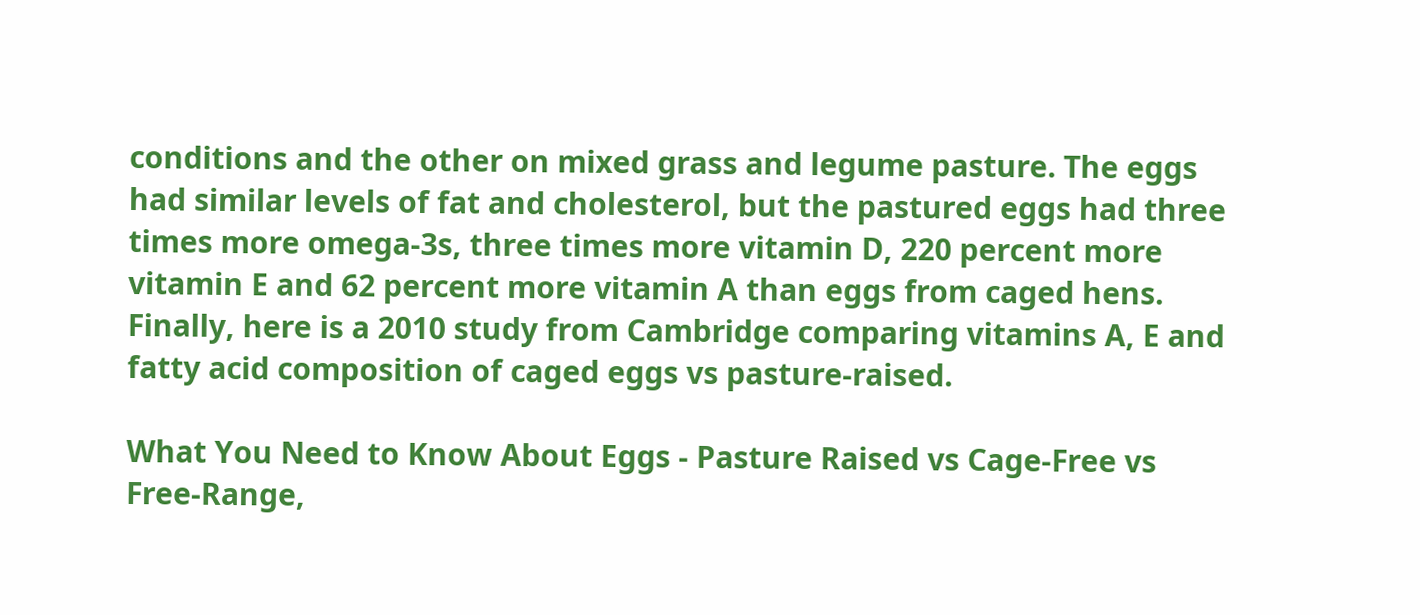conditions and the other on mixed grass and legume pasture. The eggs had similar levels of fat and cholesterol, but the pastured eggs had three times more omega-3s, three times more vitamin D, 220 percent more vitamin E and 62 percent more vitamin A than eggs from caged hens. Finally, here is a 2010 study from Cambridge comparing vitamins A, E and fatty acid composition of caged eggs vs pasture-raised.

What You Need to Know About Eggs - Pasture Raised vs Cage-Free vs Free-Range,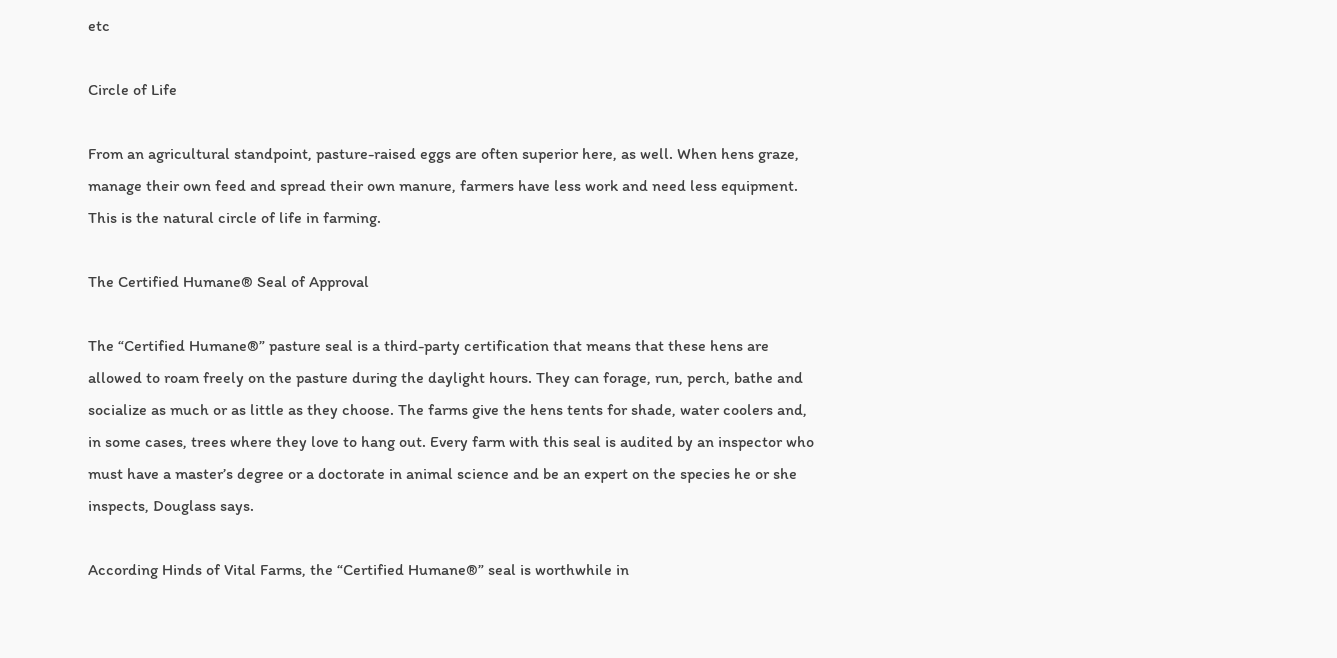etc

Circle of Life

From an agricultural standpoint, pasture-raised eggs are often superior here, as well. When hens graze, manage their own feed and spread their own manure, farmers have less work and need less equipment. This is the natural circle of life in farming.

The Certified Humane® Seal of Approval

The “Certified Humane®” pasture seal is a third-party certification that means that these hens are allowed to roam freely on the pasture during the daylight hours. They can forage, run, perch, bathe and socialize as much or as little as they choose. The farms give the hens tents for shade, water coolers and, in some cases, trees where they love to hang out. Every farm with this seal is audited by an inspector who must have a master’s degree or a doctorate in animal science and be an expert on the species he or she inspects, Douglass says.

According Hinds of Vital Farms, the “Certified Humane®” seal is worthwhile in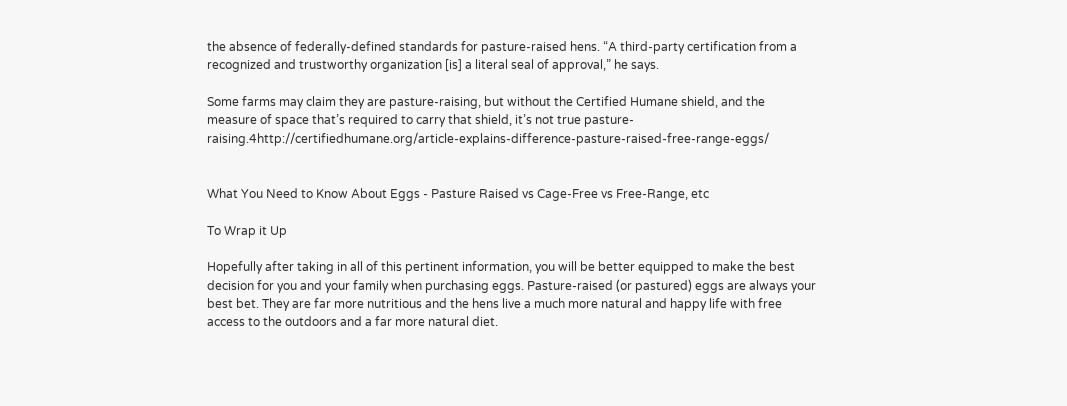the absence of federally-defined standards for pasture-raised hens. “A third-party certification from a recognized and trustworthy organization [is] a literal seal of approval,” he says.

Some farms may claim they are pasture-raising, but without the Certified Humane shield, and the measure of space that’s required to carry that shield, it’s not true pasture-raising.4http://certifiedhumane.org/article-explains-difference-pasture-raised-free-range-eggs/


What You Need to Know About Eggs - Pasture Raised vs Cage-Free vs Free-Range, etc

To Wrap it Up

Hopefully after taking in all of this pertinent information, you will be better equipped to make the best decision for you and your family when purchasing eggs. Pasture-raised (or pastured) eggs are always your best bet. They are far more nutritious and the hens live a much more natural and happy life with free access to the outdoors and a far more natural diet.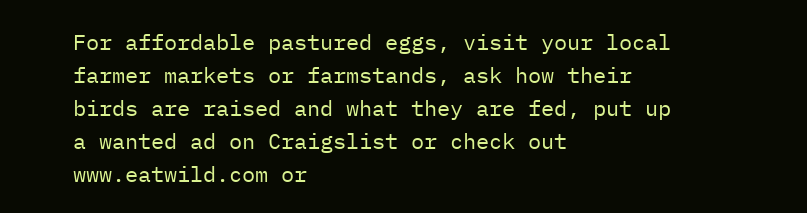For affordable pastured eggs, visit your local farmer markets or farmstands, ask how their birds are raised and what they are fed, put up a wanted ad on Craigslist or check out www.eatwild.com or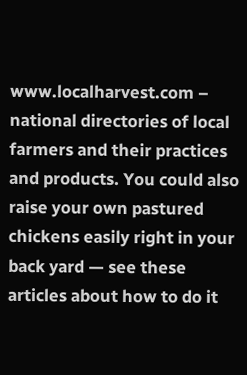www.localharvest.com – national directories of local farmers and their practices and products. You could also raise your own pastured chickens easily right in your back yard — see these articles about how to do it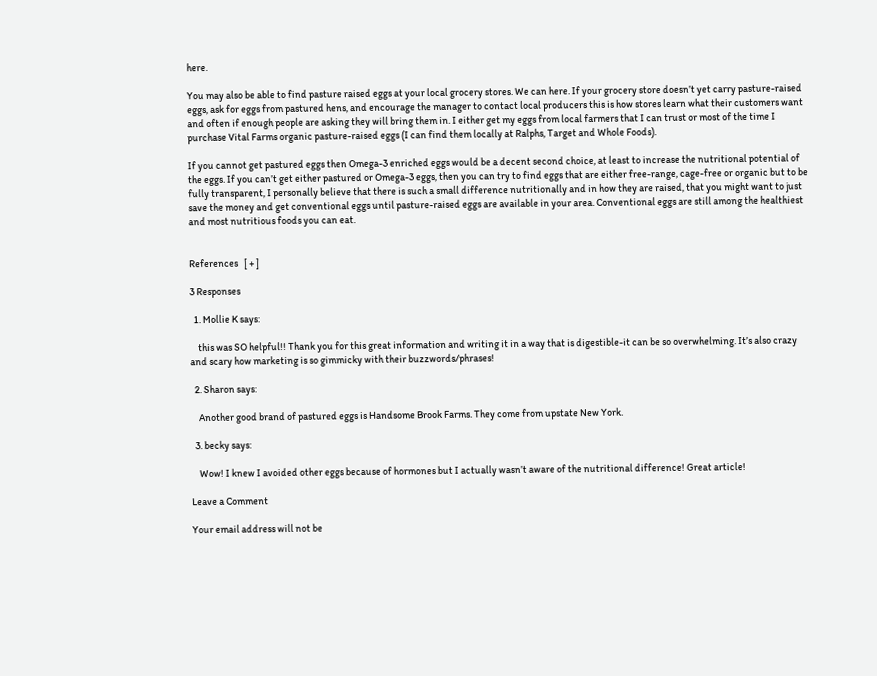here.

You may also be able to find pasture raised eggs at your local grocery stores. We can here. If your grocery store doesn’t yet carry pasture-raised eggs, ask for eggs from pastured hens, and encourage the manager to contact local producers this is how stores learn what their customers want and often if enough people are asking they will bring them in. I either get my eggs from local farmers that I can trust or most of the time I purchase Vital Farms organic pasture-raised eggs (I can find them locally at Ralphs, Target and Whole Foods).

If you cannot get pastured eggs then Omega-3 enriched eggs would be a decent second choice, at least to increase the nutritional potential of the eggs. If you can’t get either pastured or Omega-3 eggs, then you can try to find eggs that are either free-range, cage-free or organic but to be fully transparent, I personally believe that there is such a small difference nutritionally and in how they are raised, that you might want to just save the money and get conventional eggs until pasture-raised eggs are available in your area. Conventional eggs are still among the healthiest and most nutritious foods you can eat.


References   [ + ]

3 Responses

  1. Mollie K says:

    this was SO helpful!! Thank you for this great information and writing it in a way that is digestible-it can be so overwhelming. It’s also crazy and scary how marketing is so gimmicky with their buzzwords/phrases!

  2. Sharon says:

    Another good brand of pastured eggs is Handsome Brook Farms. They come from upstate New York.

  3. becky says:

    Wow! I knew I avoided other eggs because of hormones but I actually wasn’t aware of the nutritional difference! Great article!

Leave a Comment

Your email address will not be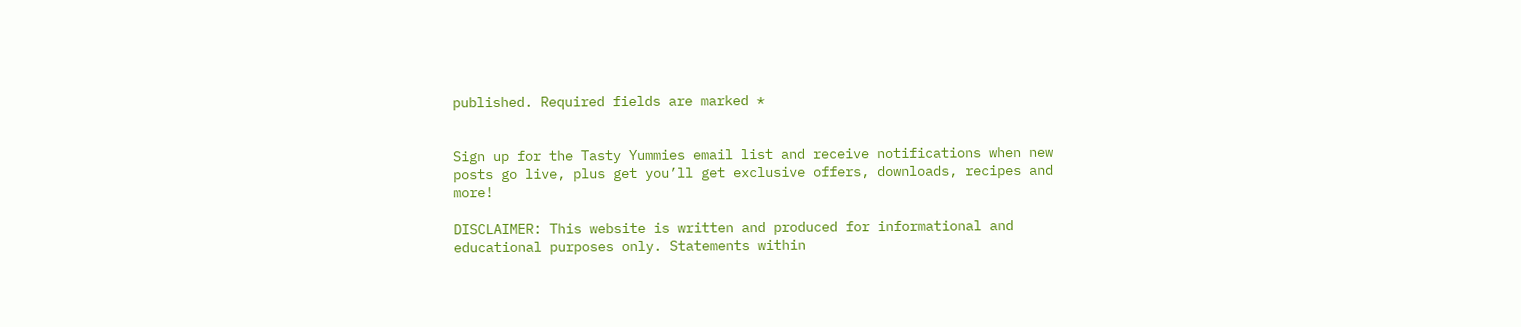published. Required fields are marked *


Sign up for the Tasty Yummies email list and receive notifications when new posts go live, plus get you’ll get exclusive offers, downloads, recipes and more!

DISCLAIMER: This website is written and produced for informational and educational purposes only. Statements within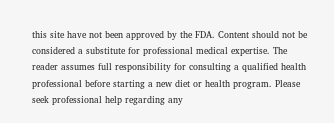this site have not been approved by the FDA. Content should not be considered a substitute for professional medical expertise. The reader assumes full responsibility for consulting a qualified health professional before starting a new diet or health program. Please seek professional help regarding any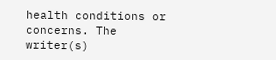health conditions or concerns. The writer(s)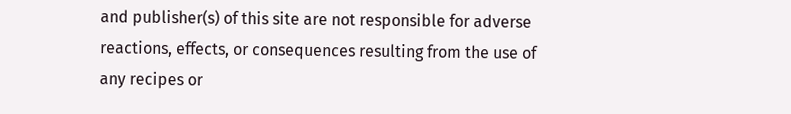and publisher(s) of this site are not responsible for adverse reactions, effects, or consequences resulting from the use of any recipes or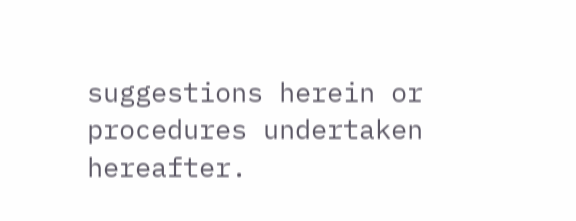suggestions herein or procedures undertaken hereafter.